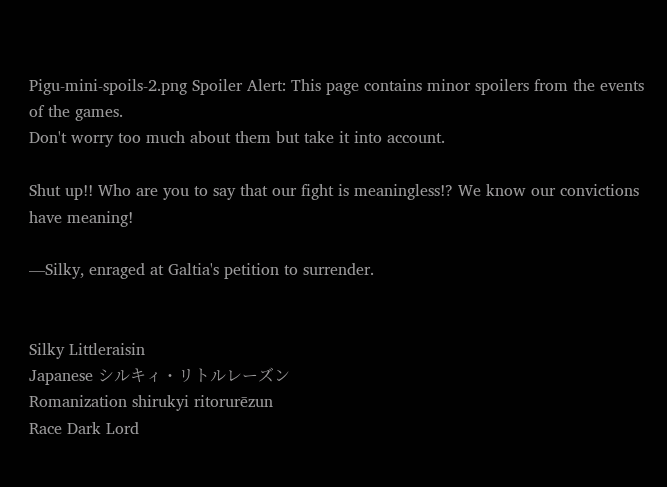Pigu-mini-spoils-2.png Spoiler Alert: This page contains minor spoilers from the events of the games.
Don't worry too much about them but take it into account.

Shut up!! Who are you to say that our fight is meaningless!? We know our convictions have meaning!

—Silky, enraged at Galtia's petition to surrender.


Silky Littleraisin
Japanese シルキィ・リトルレーズン
Romanization shirukyi ritorurēzun
Race Dark Lord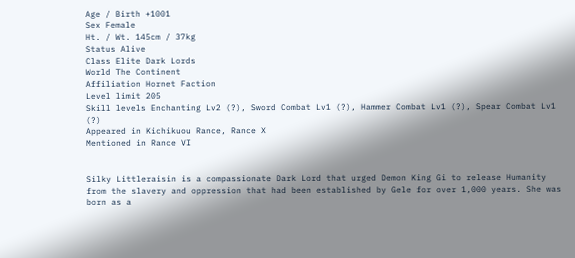Age / Birth +1001
Sex Female
Ht. / Wt. 145cm / 37kg
Status Alive
Class Elite Dark Lords
World The Continent
Affiliation Hornet Faction
Level limit 205
Skill levels Enchanting Lv2 (?), Sword Combat Lv1 (?), Hammer Combat Lv1 (?), Spear Combat Lv1 (?)
Appeared in Kichikuou Rance, Rance X
Mentioned in Rance VI


Silky Littleraisin is a compassionate Dark Lord that urged Demon King Gi to release Humanity from the slavery and oppression that had been established by Gele for over 1,000 years. She was born as a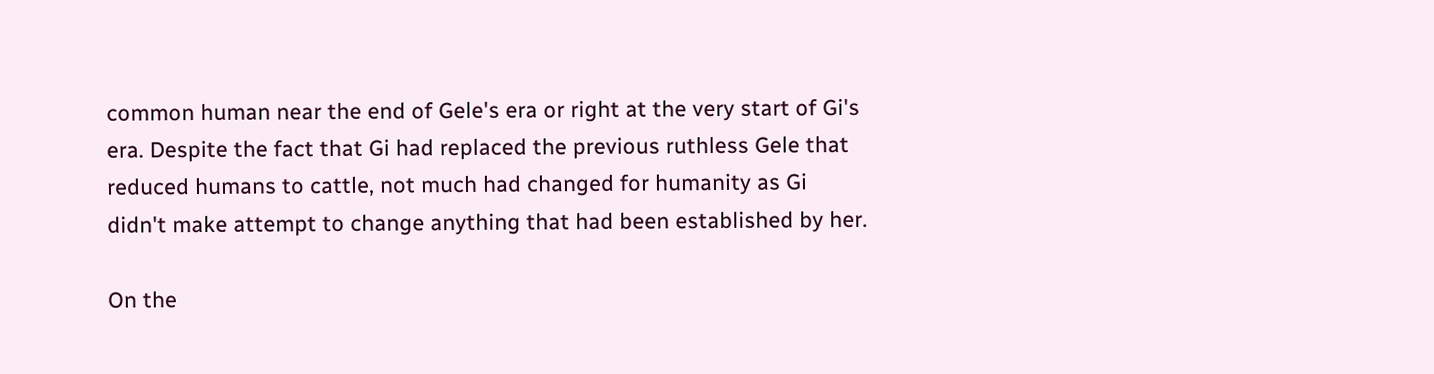common human near the end of Gele's era or right at the very start of Gi's era. Despite the fact that Gi had replaced the previous ruthless Gele that reduced humans to cattle, not much had changed for humanity as Gi didn't make attempt to change anything that had been established by her.

On the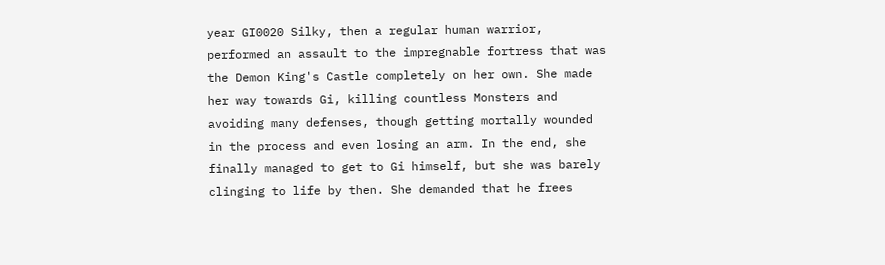year GI0020 Silky, then a regular human warrior, performed an assault to the impregnable fortress that was the Demon King's Castle completely on her own. She made her way towards Gi, killing countless Monsters and avoiding many defenses, though getting mortally wounded in the process and even losing an arm. In the end, she finally managed to get to Gi himself, but she was barely clinging to life by then. She demanded that he frees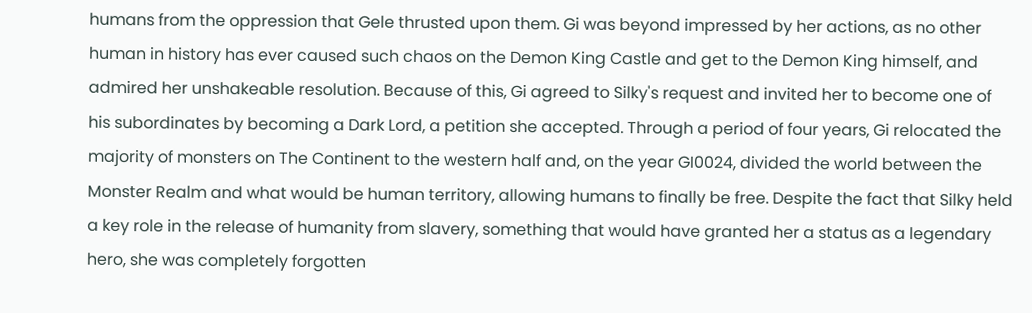humans from the oppression that Gele thrusted upon them. Gi was beyond impressed by her actions, as no other human in history has ever caused such chaos on the Demon King Castle and get to the Demon King himself, and admired her unshakeable resolution. Because of this, Gi agreed to Silky's request and invited her to become one of his subordinates by becoming a Dark Lord, a petition she accepted. Through a period of four years, Gi relocated the majority of monsters on The Continent to the western half and, on the year GI0024, divided the world between the Monster Realm and what would be human territory, allowing humans to finally be free. Despite the fact that Silky held a key role in the release of humanity from slavery, something that would have granted her a status as a legendary hero, she was completely forgotten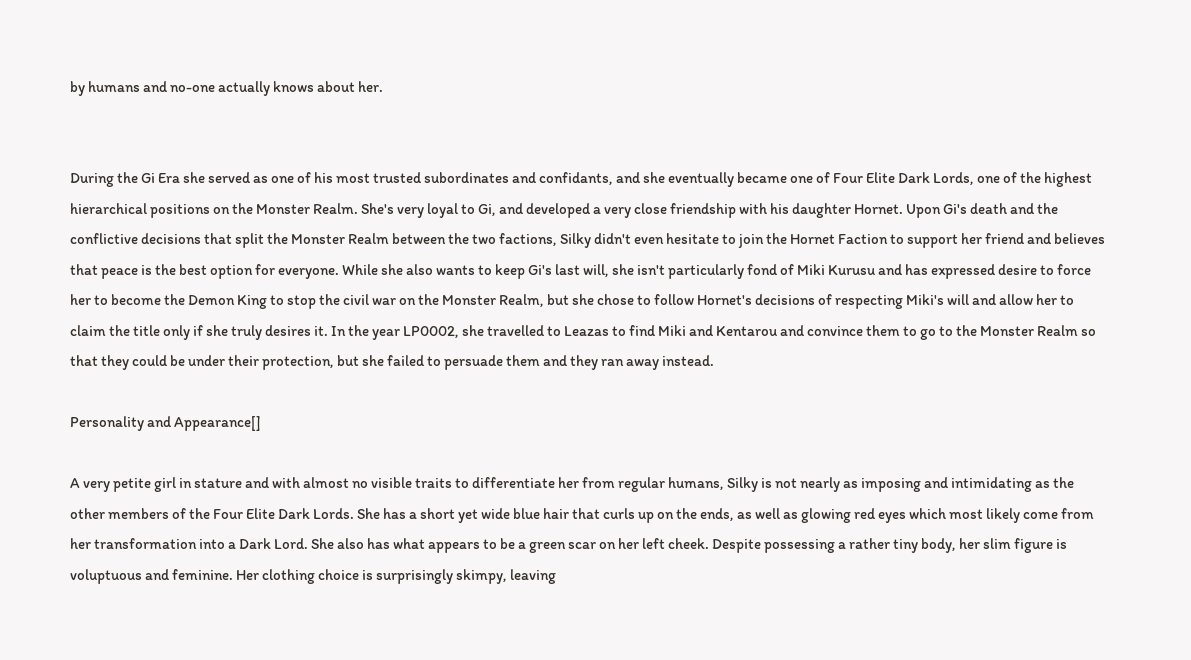by humans and no-one actually knows about her.


During the Gi Era she served as one of his most trusted subordinates and confidants, and she eventually became one of Four Elite Dark Lords, one of the highest hierarchical positions on the Monster Realm. She's very loyal to Gi, and developed a very close friendship with his daughter Hornet. Upon Gi's death and the conflictive decisions that split the Monster Realm between the two factions, Silky didn't even hesitate to join the Hornet Faction to support her friend and believes that peace is the best option for everyone. While she also wants to keep Gi's last will, she isn't particularly fond of Miki Kurusu and has expressed desire to force her to become the Demon King to stop the civil war on the Monster Realm, but she chose to follow Hornet's decisions of respecting Miki's will and allow her to claim the title only if she truly desires it. In the year LP0002, she travelled to Leazas to find Miki and Kentarou and convince them to go to the Monster Realm so that they could be under their protection, but she failed to persuade them and they ran away instead.

Personality and Appearance[]

A very petite girl in stature and with almost no visible traits to differentiate her from regular humans, Silky is not nearly as imposing and intimidating as the other members of the Four Elite Dark Lords. She has a short yet wide blue hair that curls up on the ends, as well as glowing red eyes which most likely come from her transformation into a Dark Lord. She also has what appears to be a green scar on her left cheek. Despite possessing a rather tiny body, her slim figure is voluptuous and feminine. Her clothing choice is surprisingly skimpy, leaving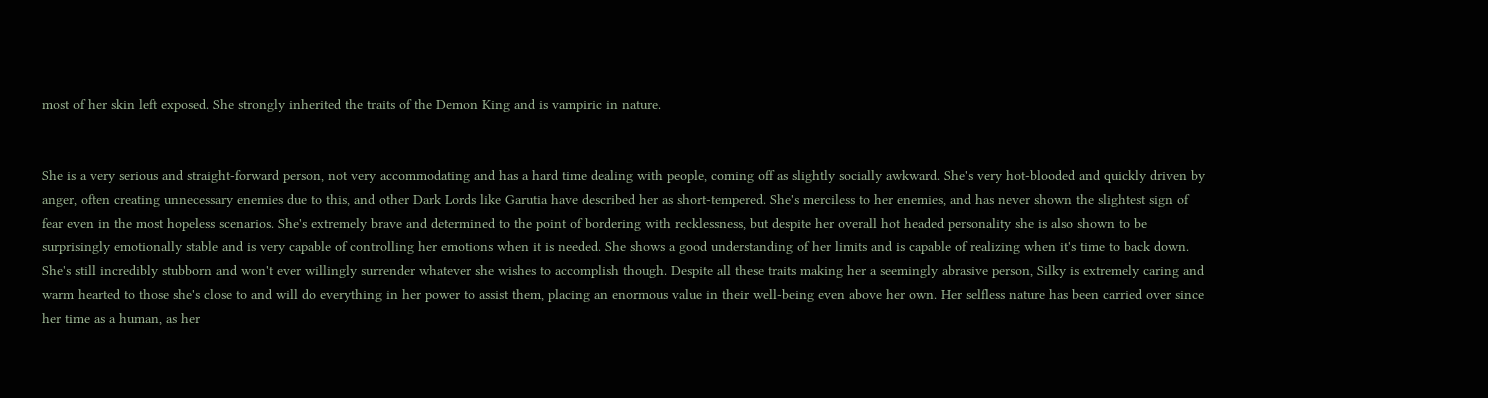most of her skin left exposed. She strongly inherited the traits of the Demon King and is vampiric in nature.


She is a very serious and straight-forward person, not very accommodating and has a hard time dealing with people, coming off as slightly socially awkward. She's very hot-blooded and quickly driven by anger, often creating unnecessary enemies due to this, and other Dark Lords like Garutia have described her as short-tempered. She's merciless to her enemies, and has never shown the slightest sign of fear even in the most hopeless scenarios. She's extremely brave and determined to the point of bordering with recklessness, but despite her overall hot headed personality she is also shown to be surprisingly emotionally stable and is very capable of controlling her emotions when it is needed. She shows a good understanding of her limits and is capable of realizing when it's time to back down. She's still incredibly stubborn and won't ever willingly surrender whatever she wishes to accomplish though. Despite all these traits making her a seemingly abrasive person, Silky is extremely caring and warm hearted to those she's close to and will do everything in her power to assist them, placing an enormous value in their well-being even above her own. Her selfless nature has been carried over since her time as a human, as her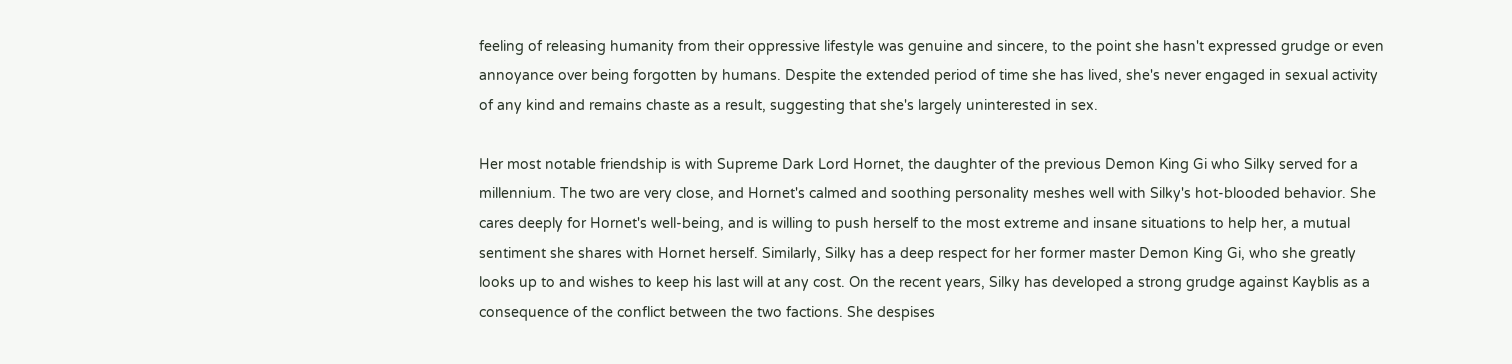feeling of releasing humanity from their oppressive lifestyle was genuine and sincere, to the point she hasn't expressed grudge or even annoyance over being forgotten by humans. Despite the extended period of time she has lived, she's never engaged in sexual activity of any kind and remains chaste as a result, suggesting that she's largely uninterested in sex.

Her most notable friendship is with Supreme Dark Lord Hornet, the daughter of the previous Demon King Gi who Silky served for a millennium. The two are very close, and Hornet's calmed and soothing personality meshes well with Silky's hot-blooded behavior. She cares deeply for Hornet's well-being, and is willing to push herself to the most extreme and insane situations to help her, a mutual sentiment she shares with Hornet herself. Similarly, Silky has a deep respect for her former master Demon King Gi, who she greatly looks up to and wishes to keep his last will at any cost. On the recent years, Silky has developed a strong grudge against Kayblis as a consequence of the conflict between the two factions. She despises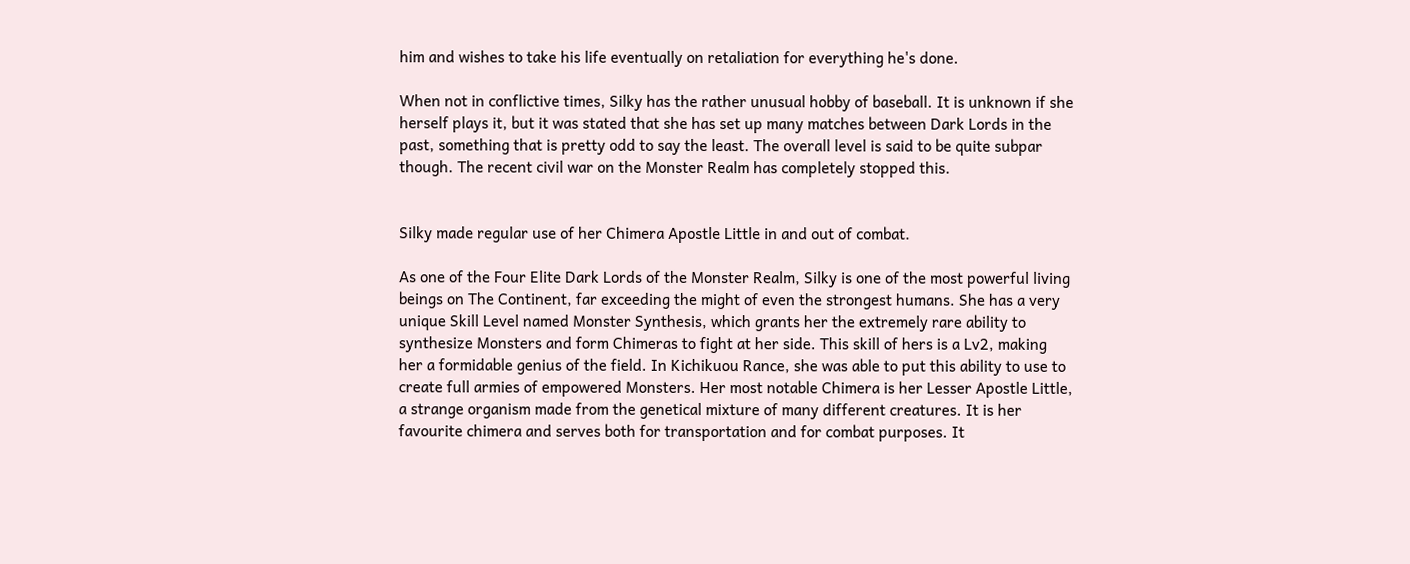him and wishes to take his life eventually on retaliation for everything he's done.

When not in conflictive times, Silky has the rather unusual hobby of baseball. It is unknown if she herself plays it, but it was stated that she has set up many matches between Dark Lords in the past, something that is pretty odd to say the least. The overall level is said to be quite subpar though. The recent civil war on the Monster Realm has completely stopped this.


Silky made regular use of her Chimera Apostle Little in and out of combat.

As one of the Four Elite Dark Lords of the Monster Realm, Silky is one of the most powerful living beings on The Continent, far exceeding the might of even the strongest humans. She has a very unique Skill Level named Monster Synthesis, which grants her the extremely rare ability to synthesize Monsters and form Chimeras to fight at her side. This skill of hers is a Lv2, making her a formidable genius of the field. In Kichikuou Rance, she was able to put this ability to use to create full armies of empowered Monsters. Her most notable Chimera is her Lesser Apostle Little, a strange organism made from the genetical mixture of many different creatures. It is her favourite chimera and serves both for transportation and for combat purposes. It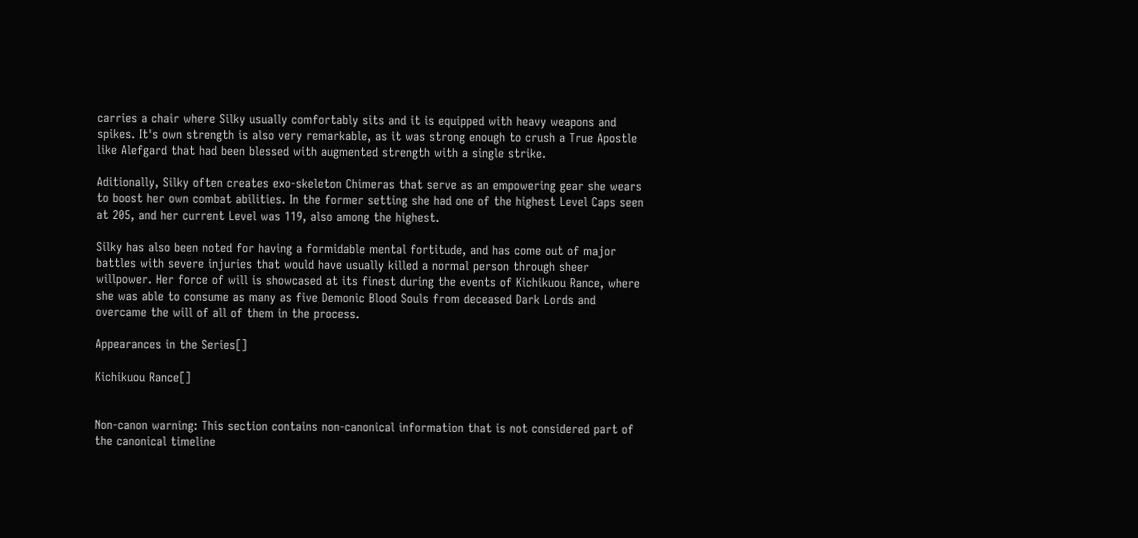carries a chair where Silky usually comfortably sits and it is equipped with heavy weapons and spikes. It's own strength is also very remarkable, as it was strong enough to crush a True Apostle like Alefgard that had been blessed with augmented strength with a single strike.

Aditionally, Silky often creates exo-skeleton Chimeras that serve as an empowering gear she wears to boost her own combat abilities. In the former setting she had one of the highest Level Caps seen at 205, and her current Level was 119, also among the highest.

Silky has also been noted for having a formidable mental fortitude, and has come out of major battles with severe injuries that would have usually killed a normal person through sheer willpower. Her force of will is showcased at its finest during the events of Kichikuou Rance, where she was able to consume as many as five Demonic Blood Souls from deceased Dark Lords and overcame the will of all of them in the process.

Appearances in the Series[]

Kichikuou Rance[]


Non-canon warning: This section contains non-canonical information that is not considered part of the canonical timeline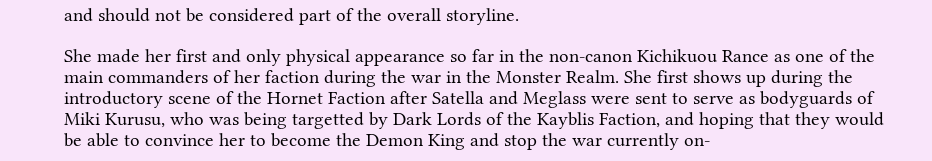and should not be considered part of the overall storyline.

She made her first and only physical appearance so far in the non-canon Kichikuou Rance as one of the main commanders of her faction during the war in the Monster Realm. She first shows up during the introductory scene of the Hornet Faction after Satella and Meglass were sent to serve as bodyguards of Miki Kurusu, who was being targetted by Dark Lords of the Kayblis Faction, and hoping that they would be able to convince her to become the Demon King and stop the war currently on-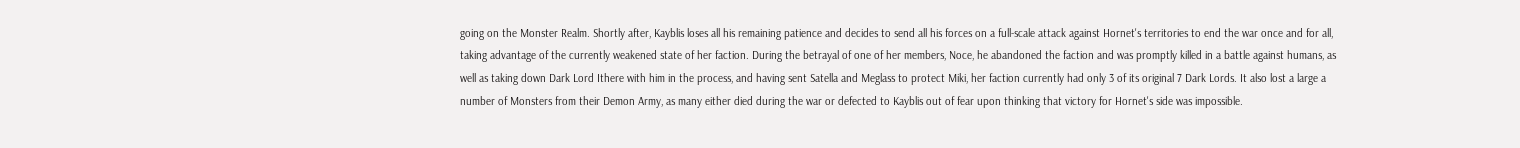going on the Monster Realm. Shortly after, Kayblis loses all his remaining patience and decides to send all his forces on a full-scale attack against Hornet's territories to end the war once and for all, taking advantage of the currently weakened state of her faction. During the betrayal of one of her members, Noce, he abandoned the faction and was promptly killed in a battle against humans, as well as taking down Dark Lord Ithere with him in the process, and having sent Satella and Meglass to protect Miki, her faction currently had only 3 of its original 7 Dark Lords. It also lost a large a number of Monsters from their Demon Army, as many either died during the war or defected to Kayblis out of fear upon thinking that victory for Hornet's side was impossible.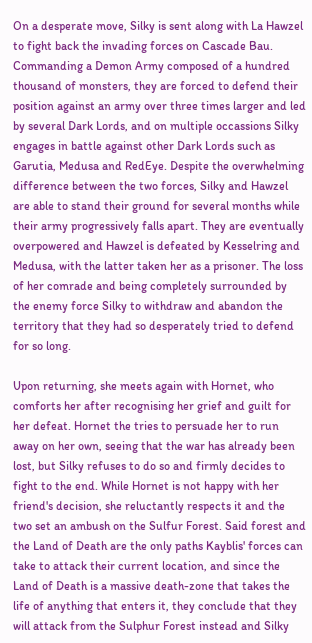On a desperate move, Silky is sent along with La Hawzel to fight back the invading forces on Cascade Bau. Commanding a Demon Army composed of a hundred thousand of monsters, they are forced to defend their position against an army over three times larger and led by several Dark Lords, and on multiple occassions Silky engages in battle against other Dark Lords such as Garutia, Medusa and RedEye. Despite the overwhelming difference between the two forces, Silky and Hawzel are able to stand their ground for several months while their army progressively falls apart. They are eventually overpowered and Hawzel is defeated by Kesselring and Medusa, with the latter taken her as a prisoner. The loss of her comrade and being completely surrounded by the enemy force Silky to withdraw and abandon the territory that they had so desperately tried to defend for so long.

Upon returning, she meets again with Hornet, who comforts her after recognising her grief and guilt for her defeat. Hornet the tries to persuade her to run away on her own, seeing that the war has already been lost, but Silky refuses to do so and firmly decides to fight to the end. While Hornet is not happy with her friend's decision, she reluctantly respects it and the two set an ambush on the Sulfur Forest. Said forest and the Land of Death are the only paths Kayblis' forces can take to attack their current location, and since the Land of Death is a massive death-zone that takes the life of anything that enters it, they conclude that they will attack from the Sulphur Forest instead and Silky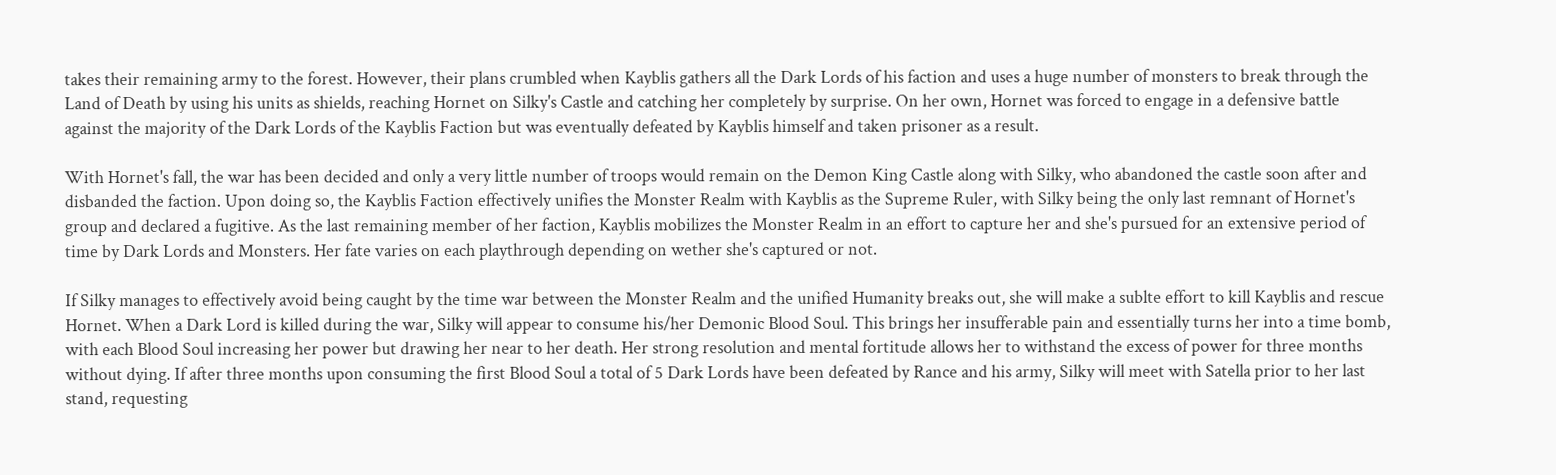takes their remaining army to the forest. However, their plans crumbled when Kayblis gathers all the Dark Lords of his faction and uses a huge number of monsters to break through the Land of Death by using his units as shields, reaching Hornet on Silky's Castle and catching her completely by surprise. On her own, Hornet was forced to engage in a defensive battle against the majority of the Dark Lords of the Kayblis Faction but was eventually defeated by Kayblis himself and taken prisoner as a result.

With Hornet's fall, the war has been decided and only a very little number of troops would remain on the Demon King Castle along with Silky, who abandoned the castle soon after and disbanded the faction. Upon doing so, the Kayblis Faction effectively unifies the Monster Realm with Kayblis as the Supreme Ruler, with Silky being the only last remnant of Hornet's group and declared a fugitive. As the last remaining member of her faction, Kayblis mobilizes the Monster Realm in an effort to capture her and she's pursued for an extensive period of time by Dark Lords and Monsters. Her fate varies on each playthrough depending on wether she's captured or not.

If Silky manages to effectively avoid being caught by the time war between the Monster Realm and the unified Humanity breaks out, she will make a sublte effort to kill Kayblis and rescue Hornet. When a Dark Lord is killed during the war, Silky will appear to consume his/her Demonic Blood Soul. This brings her insufferable pain and essentially turns her into a time bomb, with each Blood Soul increasing her power but drawing her near to her death. Her strong resolution and mental fortitude allows her to withstand the excess of power for three months without dying. If after three months upon consuming the first Blood Soul a total of 5 Dark Lords have been defeated by Rance and his army, Silky will meet with Satella prior to her last stand, requesting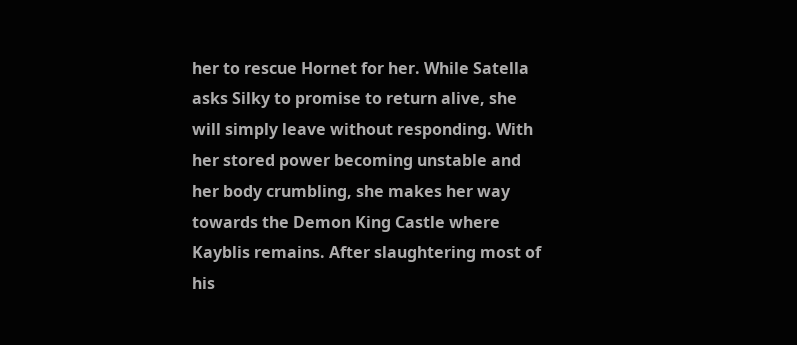her to rescue Hornet for her. While Satella asks Silky to promise to return alive, she will simply leave without responding. With her stored power becoming unstable and her body crumbling, she makes her way towards the Demon King Castle where Kayblis remains. After slaughtering most of his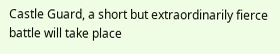Castle Guard, a short but extraordinarily fierce battle will take place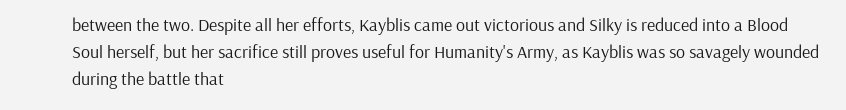between the two. Despite all her efforts, Kayblis came out victorious and Silky is reduced into a Blood Soul herself, but her sacrifice still proves useful for Humanity's Army, as Kayblis was so savagely wounded during the battle that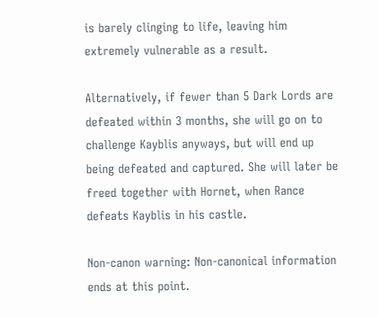is barely clinging to life, leaving him extremely vulnerable as a result.

Alternatively, if fewer than 5 Dark Lords are defeated within 3 months, she will go on to challenge Kayblis anyways, but will end up being defeated and captured. She will later be freed together with Hornet, when Rance defeats Kayblis in his castle.

Non-canon warning: Non-canonical information ends at this point.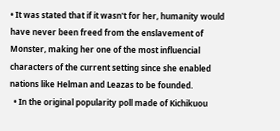• It was stated that if it wasn't for her, humanity would have never been freed from the enslavement of Monster, making her one of the most influencial characters of the current setting since she enabled nations like Helman and Leazas to be founded.
  • In the original popularity poll made of Kichikuou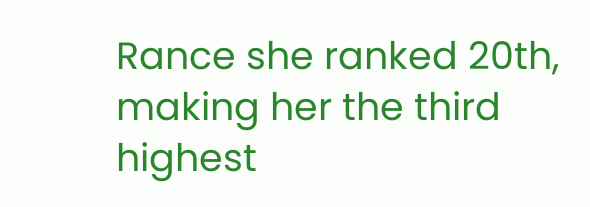Rance she ranked 20th, making her the third highest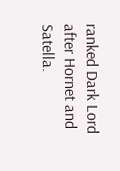ranked Dark Lord after Hornet and Satella.